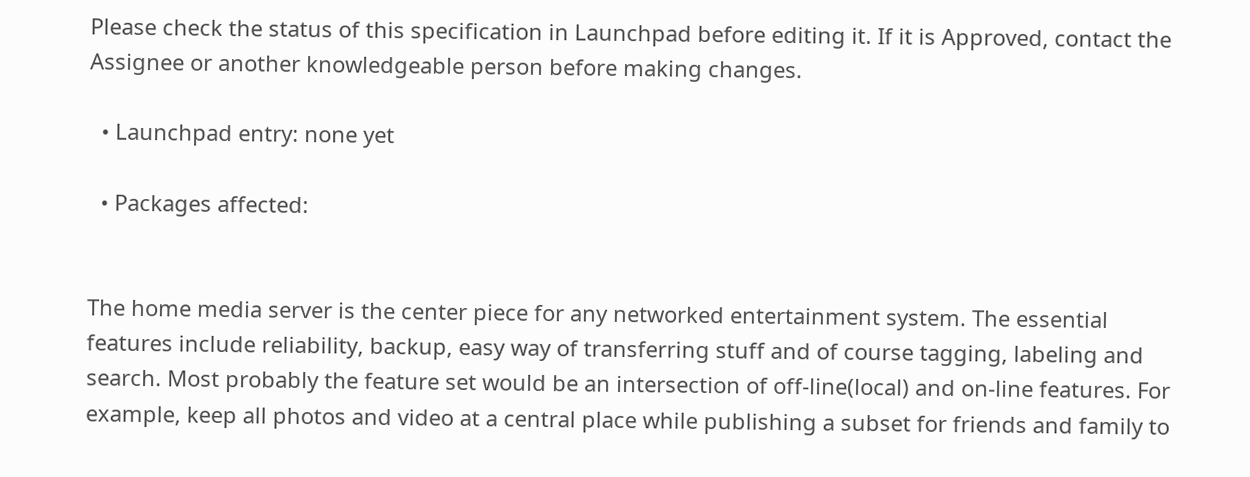Please check the status of this specification in Launchpad before editing it. If it is Approved, contact the Assignee or another knowledgeable person before making changes.

  • Launchpad entry: none yet

  • Packages affected:


The home media server is the center piece for any networked entertainment system. The essential features include reliability, backup, easy way of transferring stuff and of course tagging, labeling and search. Most probably the feature set would be an intersection of off-line(local) and on-line features. For example, keep all photos and video at a central place while publishing a subset for friends and family to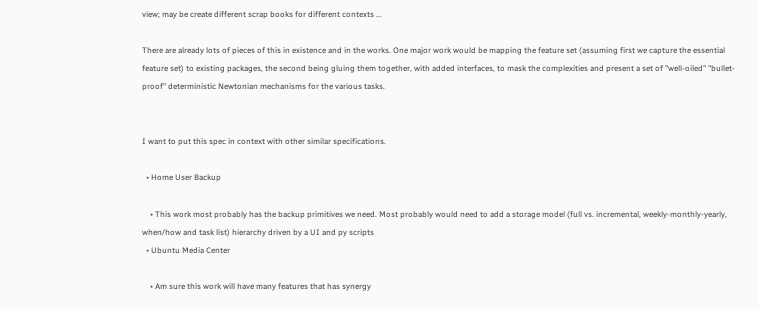view; may be create different scrap books for different contexts ...

There are already lots of pieces of this in existence and in the works. One major work would be mapping the feature set (assuming first we capture the essential feature set) to existing packages, the second being gluing them together, with added interfaces, to mask the complexities and present a set of "well-oiled" "bullet-proof" deterministic Newtonian mechanisms for the various tasks.


I want to put this spec in context with other similar specifications.

  • Home User Backup

    • This work most probably has the backup primitives we need. Most probably would need to add a storage model (full vs. incremental, weekly-monthly-yearly, when/how and task list) hierarchy driven by a UI and py scripts
  • Ubuntu Media Center

    • Am sure this work will have many features that has synergy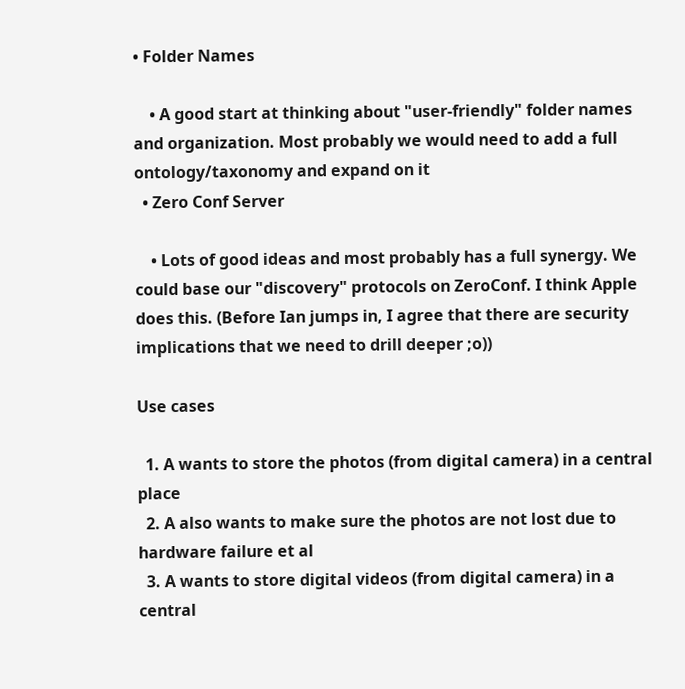• Folder Names

    • A good start at thinking about "user-friendly" folder names and organization. Most probably we would need to add a full ontology/taxonomy and expand on it
  • Zero Conf Server

    • Lots of good ideas and most probably has a full synergy. We could base our "discovery" protocols on ZeroConf. I think Apple does this. (Before Ian jumps in, I agree that there are security implications that we need to drill deeper ;o))

Use cases

  1. A wants to store the photos (from digital camera) in a central place
  2. A also wants to make sure the photos are not lost due to hardware failure et al
  3. A wants to store digital videos (from digital camera) in a central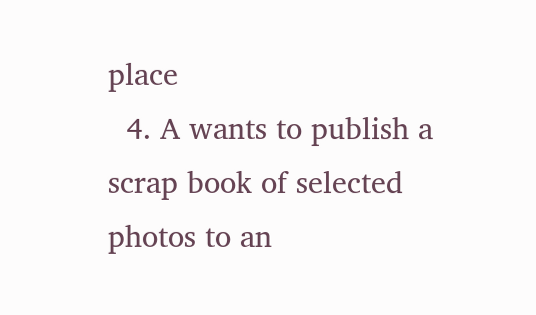place
  4. A wants to publish a scrap book of selected photos to an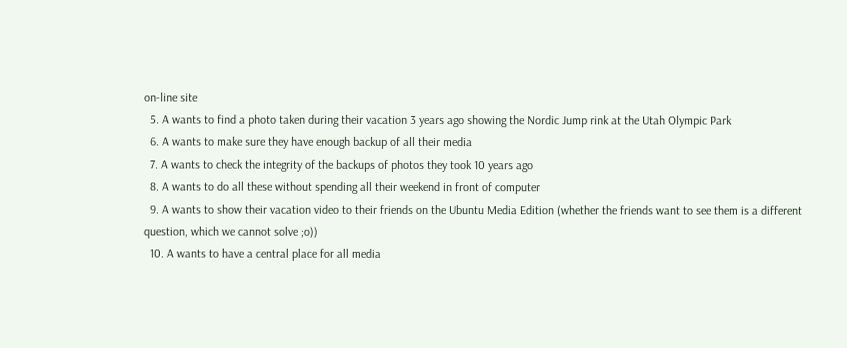on-line site
  5. A wants to find a photo taken during their vacation 3 years ago showing the Nordic Jump rink at the Utah Olympic Park
  6. A wants to make sure they have enough backup of all their media
  7. A wants to check the integrity of the backups of photos they took 10 years ago
  8. A wants to do all these without spending all their weekend in front of computer
  9. A wants to show their vacation video to their friends on the Ubuntu Media Edition (whether the friends want to see them is a different question, which we cannot solve ;o))
  10. A wants to have a central place for all media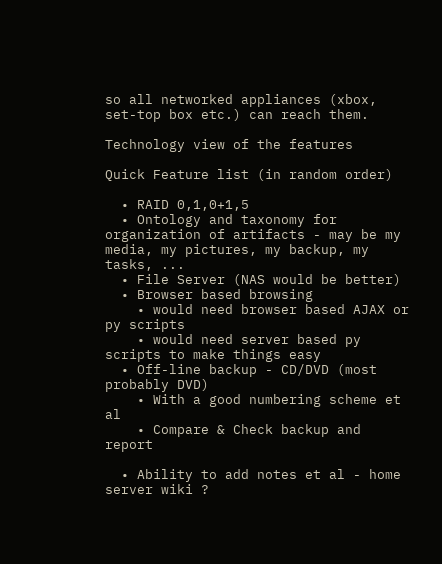so all networked appliances (xbox, set-top box etc.) can reach them.

Technology view of the features

Quick Feature list (in random order)

  • RAID 0,1,0+1,5
  • Ontology and taxonomy for organization of artifacts - may be my media, my pictures, my backup, my tasks, ...
  • File Server (NAS would be better)
  • Browser based browsing
    • would need browser based AJAX or py scripts
    • would need server based py scripts to make things easy
  • Off-line backup - CD/DVD (most probably DVD)
    • With a good numbering scheme et al
    • Compare & Check backup and report

  • Ability to add notes et al - home server wiki ?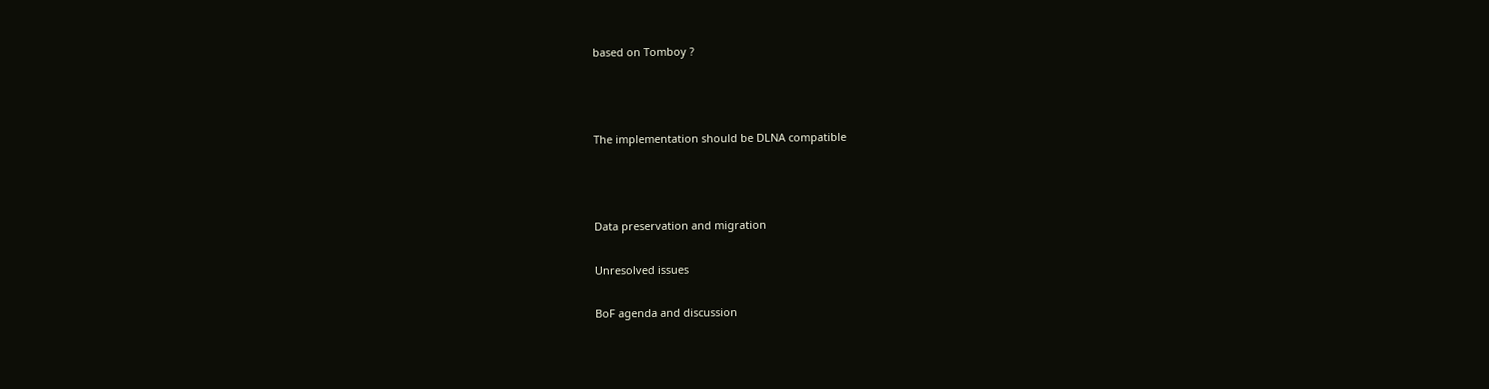based on Tomboy ?



The implementation should be DLNA compatible



Data preservation and migration

Unresolved issues

BoF agenda and discussion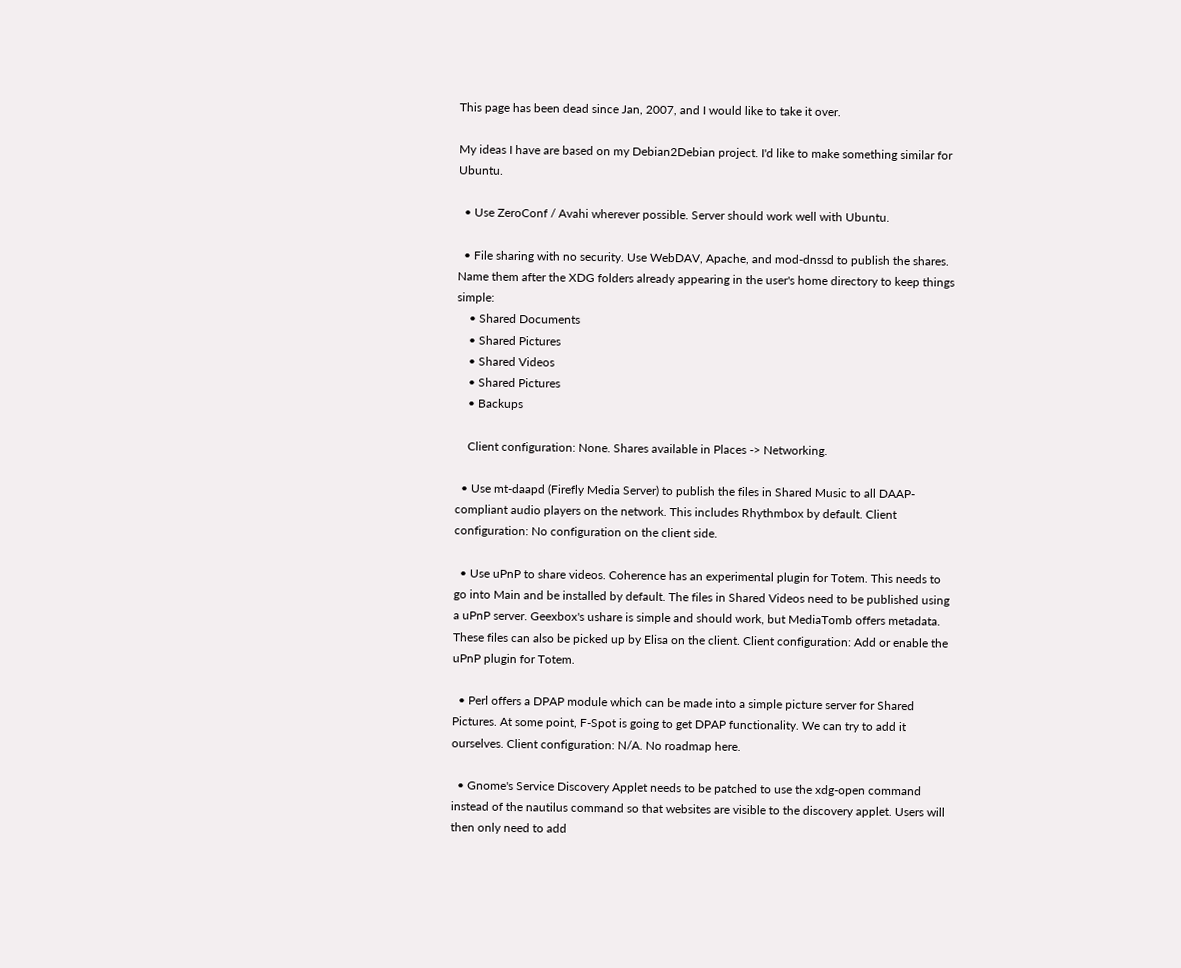This page has been dead since Jan, 2007, and I would like to take it over.

My ideas I have are based on my Debian2Debian project. I'd like to make something similar for Ubuntu.

  • Use ZeroConf / Avahi wherever possible. Server should work well with Ubuntu.

  • File sharing with no security. Use WebDAV, Apache, and mod-dnssd to publish the shares. Name them after the XDG folders already appearing in the user's home directory to keep things simple:
    • Shared Documents
    • Shared Pictures
    • Shared Videos
    • Shared Pictures
    • Backups

    Client configuration: None. Shares available in Places -> Networking.

  • Use mt-daapd (Firefly Media Server) to publish the files in Shared Music to all DAAP-compliant audio players on the network. This includes Rhythmbox by default. Client configuration: No configuration on the client side.

  • Use uPnP to share videos. Coherence has an experimental plugin for Totem. This needs to go into Main and be installed by default. The files in Shared Videos need to be published using a uPnP server. Geexbox's ushare is simple and should work, but MediaTomb offers metadata. These files can also be picked up by Elisa on the client. Client configuration: Add or enable the uPnP plugin for Totem.

  • Perl offers a DPAP module which can be made into a simple picture server for Shared Pictures. At some point, F-Spot is going to get DPAP functionality. We can try to add it ourselves. Client configuration: N/A. No roadmap here.

  • Gnome's Service Discovery Applet needs to be patched to use the xdg-open command instead of the nautilus command so that websites are visible to the discovery applet. Users will then only need to add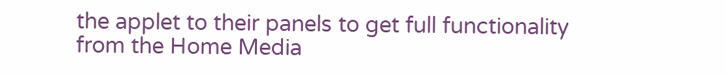the applet to their panels to get full functionality from the Home Media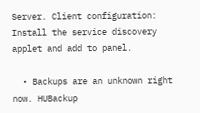Server. Client configuration: Install the service discovery applet and add to panel.

  • Backups are an unknown right now. HUBackup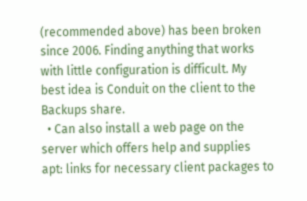(recommended above) has been broken since 2006. Finding anything that works with little configuration is difficult. My best idea is Conduit on the client to the Backups share.
  • Can also install a web page on the server which offers help and supplies apt: links for necessary client packages to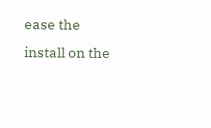ease the install on the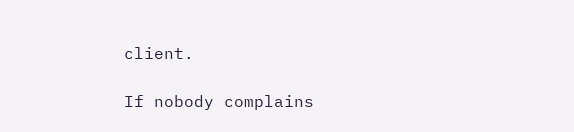client.

If nobody complains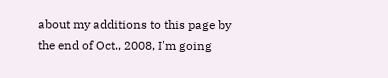about my additions to this page by the end of Oct., 2008, I'm going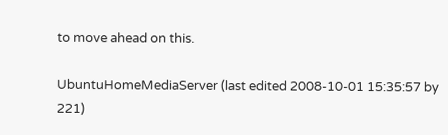to move ahead on this.

UbuntuHomeMediaServer (last edited 2008-10-01 15:35:57 by 221)